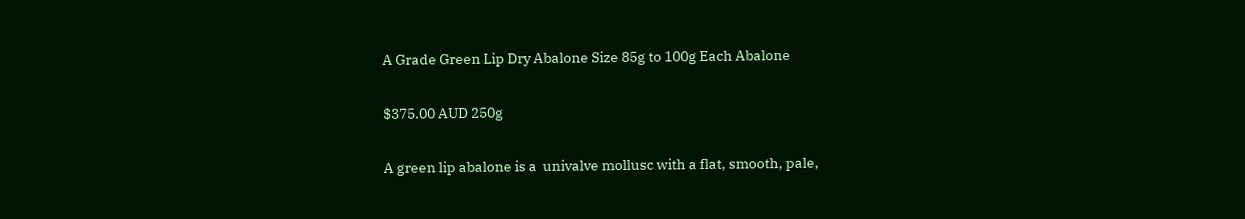A Grade Green Lip Dry Abalone Size 85g to 100g Each Abalone

$375.00 AUD 250g

A green lip abalone is a  univalve mollusc with a flat, smooth, pale,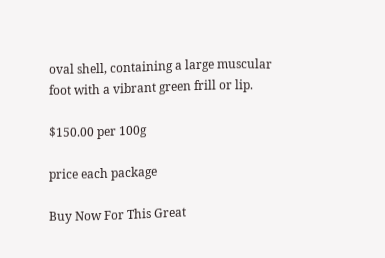oval shell, containing a large muscular foot with a vibrant green frill or lip.

$150.00 per 100g

price each package

Buy Now For This Great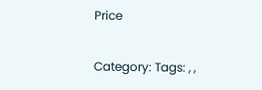Price

Category: Tags: , ,